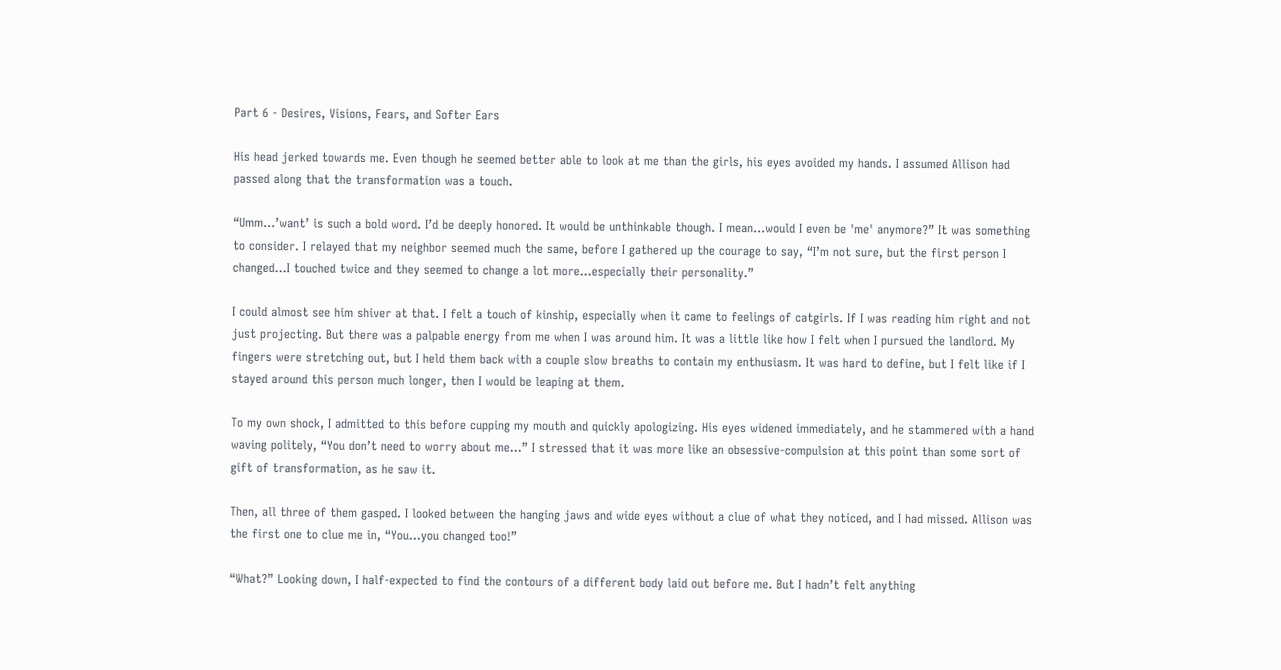Part 6 - Desires, Visions, Fears, and Softer Ears

His head jerked towards me. Even though he seemed better able to look at me than the girls, his eyes avoided my hands. I assumed Allison had passed along that the transformation was a touch.

“Umm…’want’ is such a bold word. I’d be deeply honored. It would be unthinkable though. I mean…would I even be 'me' anymore?” It was something to consider. I relayed that my neighbor seemed much the same, before I gathered up the courage to say, “I’m not sure, but the first person I changed…I touched twice and they seemed to change a lot more…especially their personality.”

I could almost see him shiver at that. I felt a touch of kinship, especially when it came to feelings of catgirls. If I was reading him right and not just projecting. But there was a palpable energy from me when I was around him. It was a little like how I felt when I pursued the landlord. My fingers were stretching out, but I held them back with a couple slow breaths to contain my enthusiasm. It was hard to define, but I felt like if I stayed around this person much longer, then I would be leaping at them.

To my own shock, I admitted to this before cupping my mouth and quickly apologizing. His eyes widened immediately, and he stammered with a hand waving politely, “You don’t need to worry about me…” I stressed that it was more like an obsessive-compulsion at this point than some sort of gift of transformation, as he saw it.

Then, all three of them gasped. I looked between the hanging jaws and wide eyes without a clue of what they noticed, and I had missed. Allison was the first one to clue me in, “You…you changed too!”

“What?” Looking down, I half-expected to find the contours of a different body laid out before me. But I hadn’t felt anything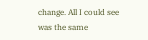change. All I could see was the same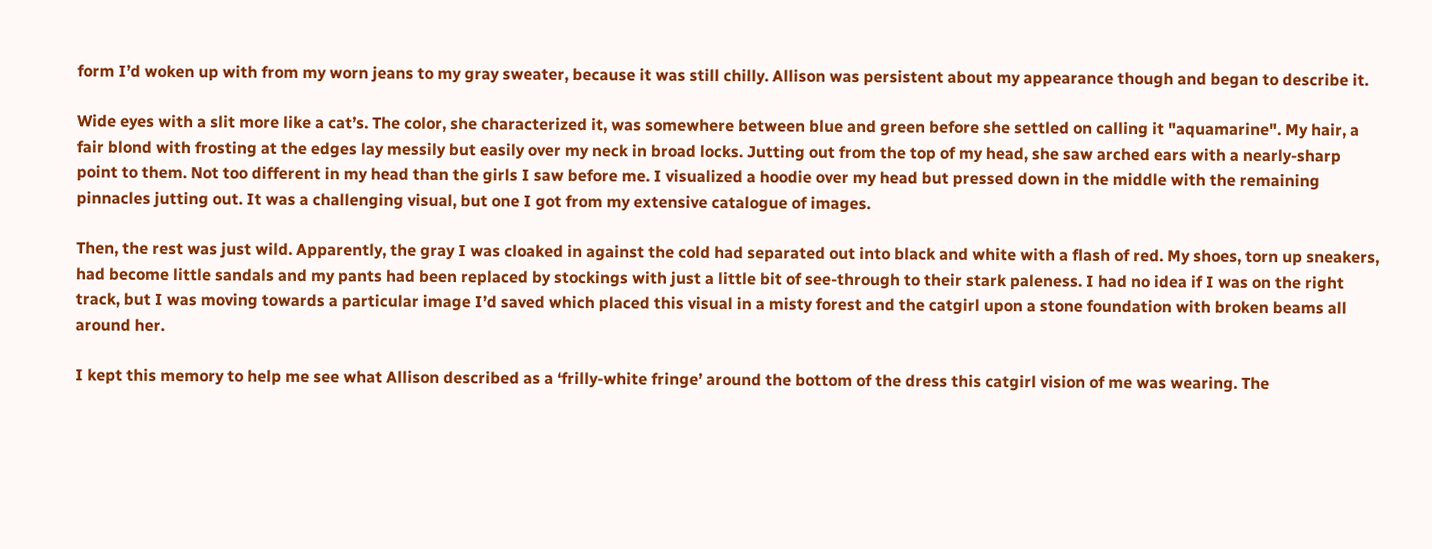form I’d woken up with from my worn jeans to my gray sweater, because it was still chilly. Allison was persistent about my appearance though and began to describe it.

Wide eyes with a slit more like a cat’s. The color, she characterized it, was somewhere between blue and green before she settled on calling it "aquamarine". My hair, a fair blond with frosting at the edges lay messily but easily over my neck in broad locks. Jutting out from the top of my head, she saw arched ears with a nearly-sharp point to them. Not too different in my head than the girls I saw before me. I visualized a hoodie over my head but pressed down in the middle with the remaining pinnacles jutting out. It was a challenging visual, but one I got from my extensive catalogue of images.

Then, the rest was just wild. Apparently, the gray I was cloaked in against the cold had separated out into black and white with a flash of red. My shoes, torn up sneakers, had become little sandals and my pants had been replaced by stockings with just a little bit of see-through to their stark paleness. I had no idea if I was on the right track, but I was moving towards a particular image I’d saved which placed this visual in a misty forest and the catgirl upon a stone foundation with broken beams all around her.

I kept this memory to help me see what Allison described as a ‘frilly-white fringe’ around the bottom of the dress this catgirl vision of me was wearing. The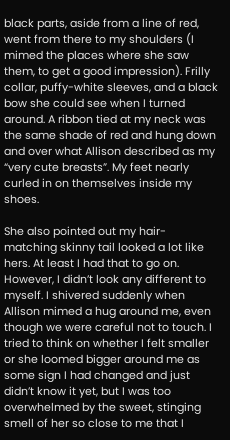black parts, aside from a line of red, went from there to my shoulders (I mimed the places where she saw them, to get a good impression). Frilly collar, puffy-white sleeves, and a black bow she could see when I turned around. A ribbon tied at my neck was the same shade of red and hung down and over what Allison described as my “very cute breasts”. My feet nearly curled in on themselves inside my shoes.

She also pointed out my hair-matching skinny tail looked a lot like hers. At least I had that to go on. However, I didn’t look any different to myself. I shivered suddenly when Allison mimed a hug around me, even though we were careful not to touch. I tried to think on whether I felt smaller or she loomed bigger around me as some sign I had changed and just didn’t know it yet, but I was too overwhelmed by the sweet, stinging smell of her so close to me that I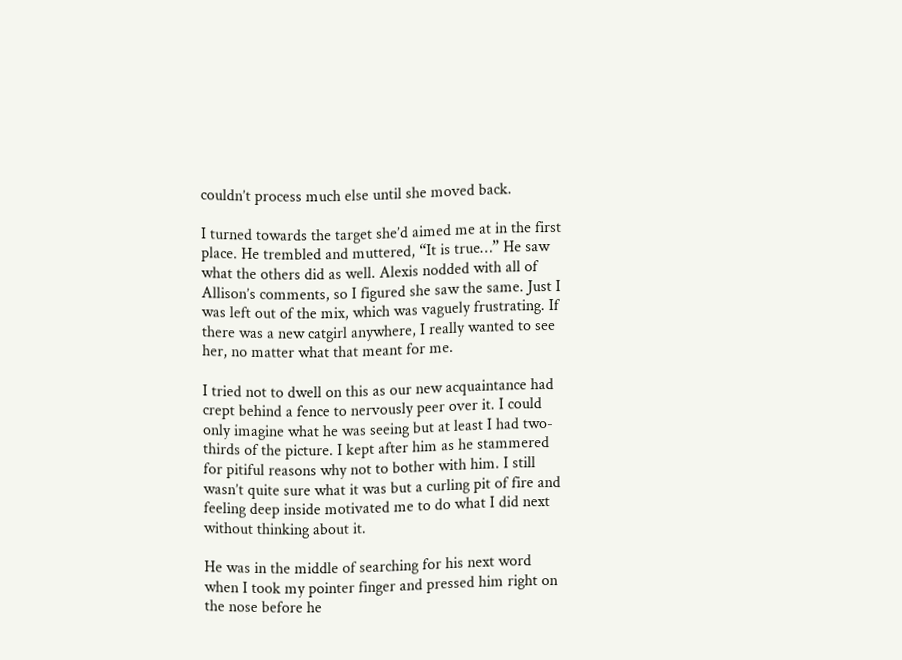couldn’t process much else until she moved back.

I turned towards the target she’d aimed me at in the first place. He trembled and muttered, “It is true…” He saw what the others did as well. Alexis nodded with all of Allison’s comments, so I figured she saw the same. Just I was left out of the mix, which was vaguely frustrating. If there was a new catgirl anywhere, I really wanted to see her, no matter what that meant for me.

I tried not to dwell on this as our new acquaintance had crept behind a fence to nervously peer over it. I could only imagine what he was seeing but at least I had two-thirds of the picture. I kept after him as he stammered for pitiful reasons why not to bother with him. I still wasn’t quite sure what it was but a curling pit of fire and feeling deep inside motivated me to do what I did next without thinking about it.

He was in the middle of searching for his next word when I took my pointer finger and pressed him right on the nose before he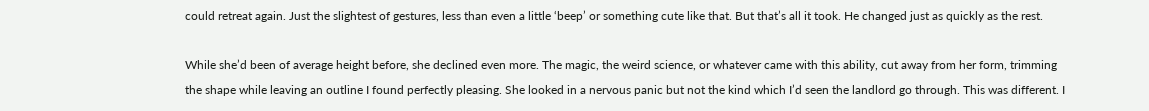could retreat again. Just the slightest of gestures, less than even a little ‘beep’ or something cute like that. But that’s all it took. He changed just as quickly as the rest.

While she’d been of average height before, she declined even more. The magic, the weird science, or whatever came with this ability, cut away from her form, trimming the shape while leaving an outline I found perfectly pleasing. She looked in a nervous panic but not the kind which I’d seen the landlord go through. This was different. I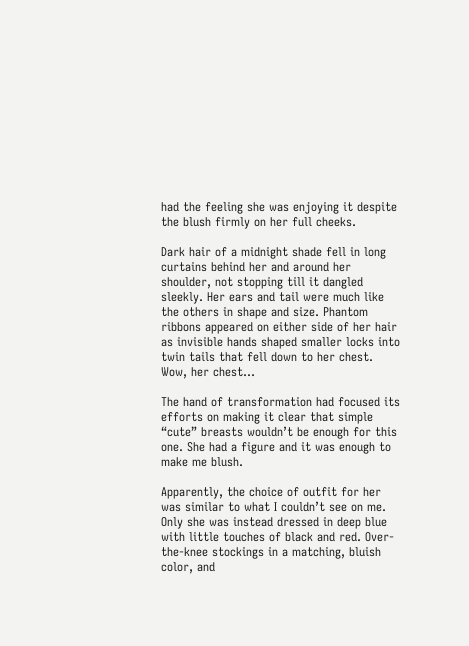had the feeling she was enjoying it despite the blush firmly on her full cheeks.

Dark hair of a midnight shade fell in long curtains behind her and around her shoulder, not stopping till it dangled sleekly. Her ears and tail were much like the others in shape and size. Phantom ribbons appeared on either side of her hair as invisible hands shaped smaller locks into twin tails that fell down to her chest. Wow, her chest…

The hand of transformation had focused its efforts on making it clear that simple “cute” breasts wouldn’t be enough for this one. She had a figure and it was enough to make me blush.

Apparently, the choice of outfit for her was similar to what I couldn’t see on me. Only she was instead dressed in deep blue with little touches of black and red. Over-the-knee stockings in a matching, bluish color, and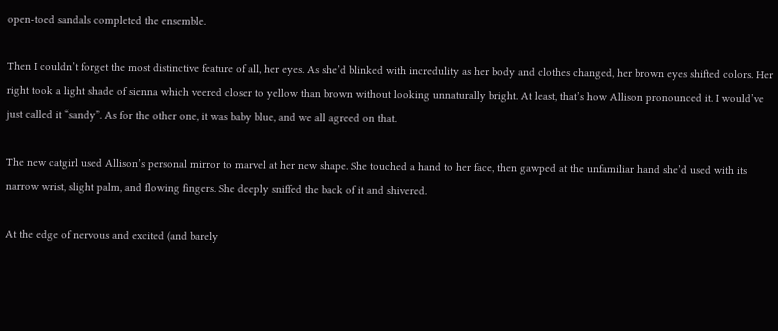open-toed sandals completed the ensemble.

Then I couldn’t forget the most distinctive feature of all, her eyes. As she’d blinked with incredulity as her body and clothes changed, her brown eyes shifted colors. Her right took a light shade of sienna which veered closer to yellow than brown without looking unnaturally bright. At least, that’s how Allison pronounced it. I would’ve just called it “sandy”. As for the other one, it was baby blue, and we all agreed on that.

The new catgirl used Allison’s personal mirror to marvel at her new shape. She touched a hand to her face, then gawped at the unfamiliar hand she’d used with its narrow wrist, slight palm, and flowing fingers. She deeply sniffed the back of it and shivered.

At the edge of nervous and excited (and barely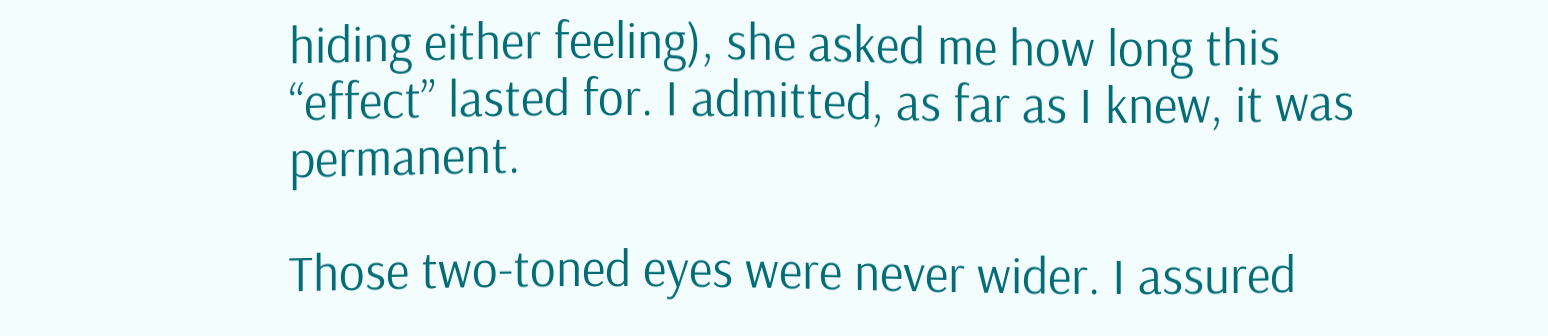hiding either feeling), she asked me how long this “effect” lasted for. I admitted, as far as I knew, it was permanent.

Those two-toned eyes were never wider. I assured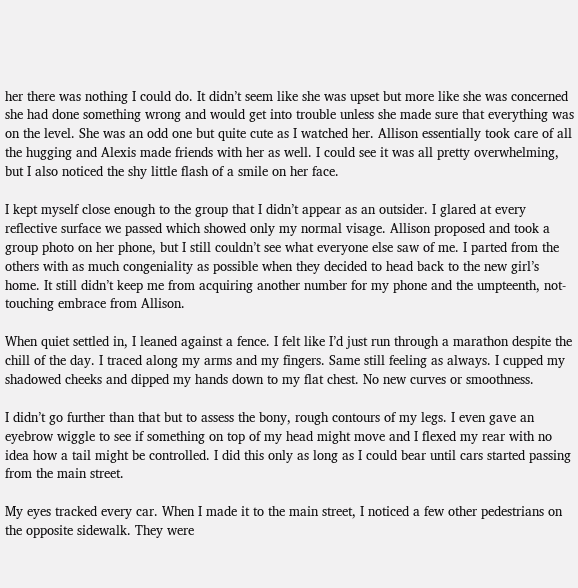her there was nothing I could do. It didn’t seem like she was upset but more like she was concerned she had done something wrong and would get into trouble unless she made sure that everything was on the level. She was an odd one but quite cute as I watched her. Allison essentially took care of all the hugging and Alexis made friends with her as well. I could see it was all pretty overwhelming, but I also noticed the shy little flash of a smile on her face.

I kept myself close enough to the group that I didn’t appear as an outsider. I glared at every reflective surface we passed which showed only my normal visage. Allison proposed and took a group photo on her phone, but I still couldn’t see what everyone else saw of me. I parted from the others with as much congeniality as possible when they decided to head back to the new girl’s home. It still didn’t keep me from acquiring another number for my phone and the umpteenth, not-touching embrace from Allison.

When quiet settled in, I leaned against a fence. I felt like I’d just run through a marathon despite the chill of the day. I traced along my arms and my fingers. Same still feeling as always. I cupped my shadowed cheeks and dipped my hands down to my flat chest. No new curves or smoothness.

I didn’t go further than that but to assess the bony, rough contours of my legs. I even gave an eyebrow wiggle to see if something on top of my head might move and I flexed my rear with no idea how a tail might be controlled. I did this only as long as I could bear until cars started passing from the main street.

My eyes tracked every car. When I made it to the main street, I noticed a few other pedestrians on the opposite sidewalk. They were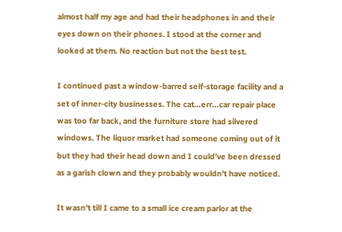almost half my age and had their headphones in and their eyes down on their phones. I stood at the corner and looked at them. No reaction but not the best test.

I continued past a window-barred self-storage facility and a set of inner-city businesses. The cat…err…car repair place was too far back, and the furniture store had silvered windows. The liquor market had someone coming out of it but they had their head down and I could’ve been dressed as a garish clown and they probably wouldn't have noticed.

It wasn’t till I came to a small ice cream parlor at the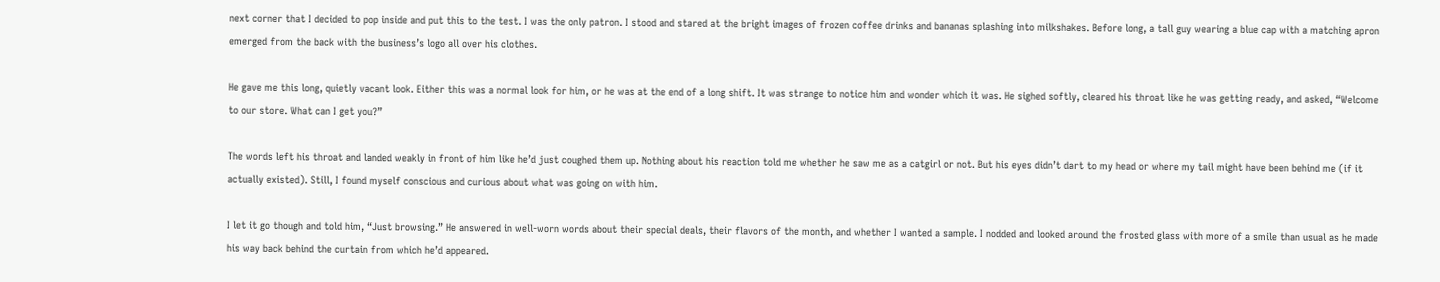next corner that I decided to pop inside and put this to the test. I was the only patron. I stood and stared at the bright images of frozen coffee drinks and bananas splashing into milkshakes. Before long, a tall guy wearing a blue cap with a matching apron emerged from the back with the business’s logo all over his clothes.

He gave me this long, quietly vacant look. Either this was a normal look for him, or he was at the end of a long shift. It was strange to notice him and wonder which it was. He sighed softly, cleared his throat like he was getting ready, and asked, “Welcome to our store. What can I get you?”

The words left his throat and landed weakly in front of him like he’d just coughed them up. Nothing about his reaction told me whether he saw me as a catgirl or not. But his eyes didn’t dart to my head or where my tail might have been behind me (if it actually existed). Still, I found myself conscious and curious about what was going on with him.

I let it go though and told him, “Just browsing.” He answered in well-worn words about their special deals, their flavors of the month, and whether I wanted a sample. I nodded and looked around the frosted glass with more of a smile than usual as he made his way back behind the curtain from which he’d appeared.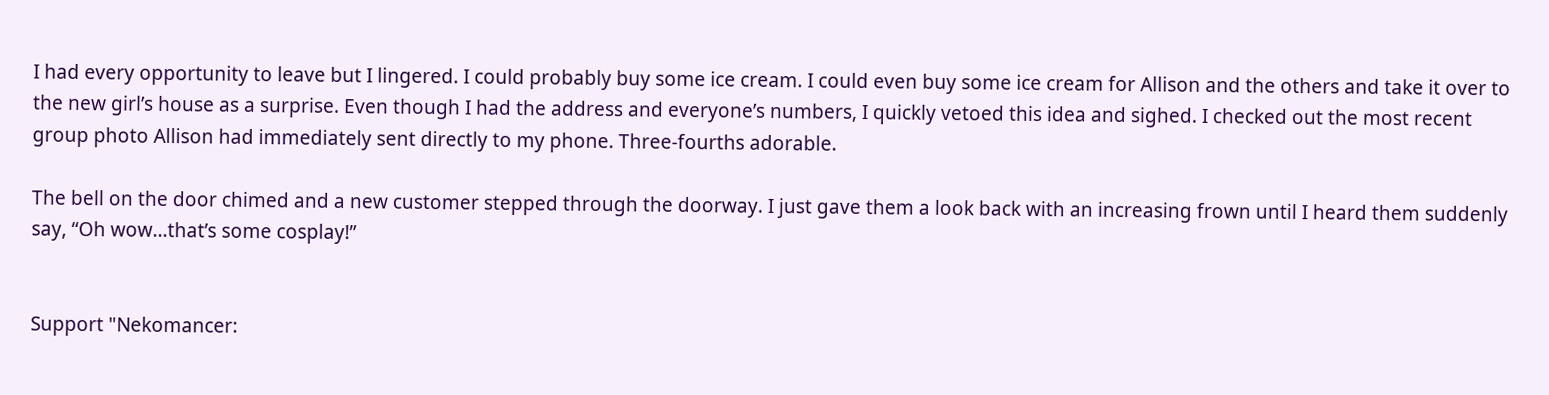I had every opportunity to leave but I lingered. I could probably buy some ice cream. I could even buy some ice cream for Allison and the others and take it over to the new girl’s house as a surprise. Even though I had the address and everyone’s numbers, I quickly vetoed this idea and sighed. I checked out the most recent group photo Allison had immediately sent directly to my phone. Three-fourths adorable.

The bell on the door chimed and a new customer stepped through the doorway. I just gave them a look back with an increasing frown until I heard them suddenly say, “Oh wow…that’s some cosplay!”


Support "Nekomancer: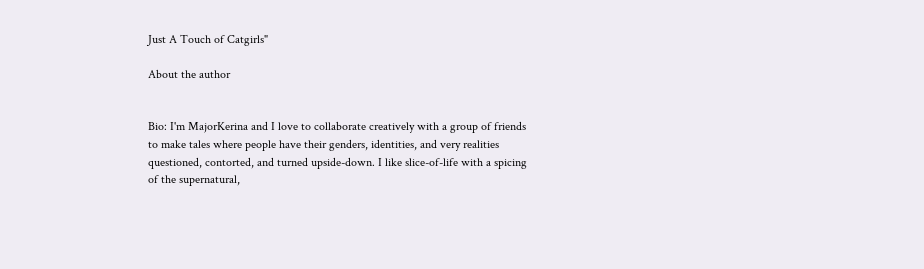Just A Touch of Catgirls"

About the author


Bio: I'm MajorKerina and I love to collaborate creatively with a group of friends to make tales where people have their genders, identities, and very realities questioned, contorted, and turned upside-down. I like slice-of-life with a spicing of the supernatural,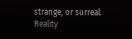strange, or surreal. Reality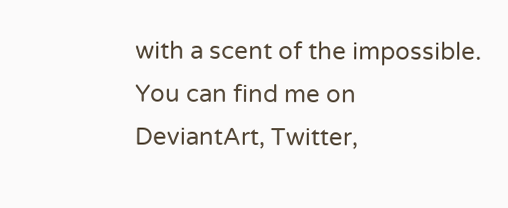with a scent of the impossible. You can find me on DeviantArt, Twitter,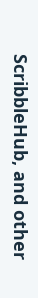ScribbleHub, and other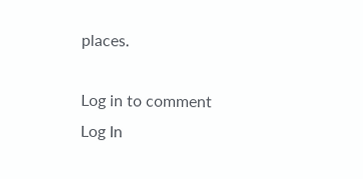places.

Log in to comment
Log In